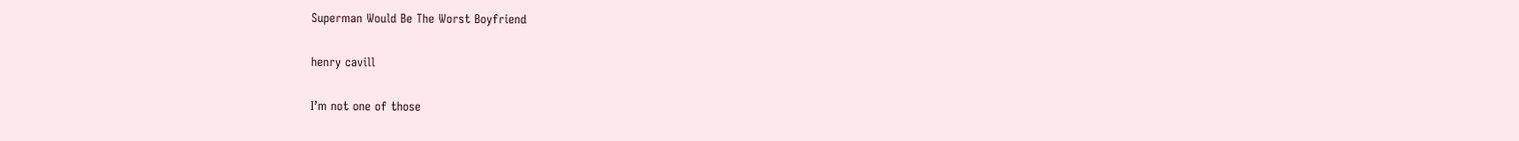Superman Would Be The Worst Boyfriend

henry cavill

I’m not one of those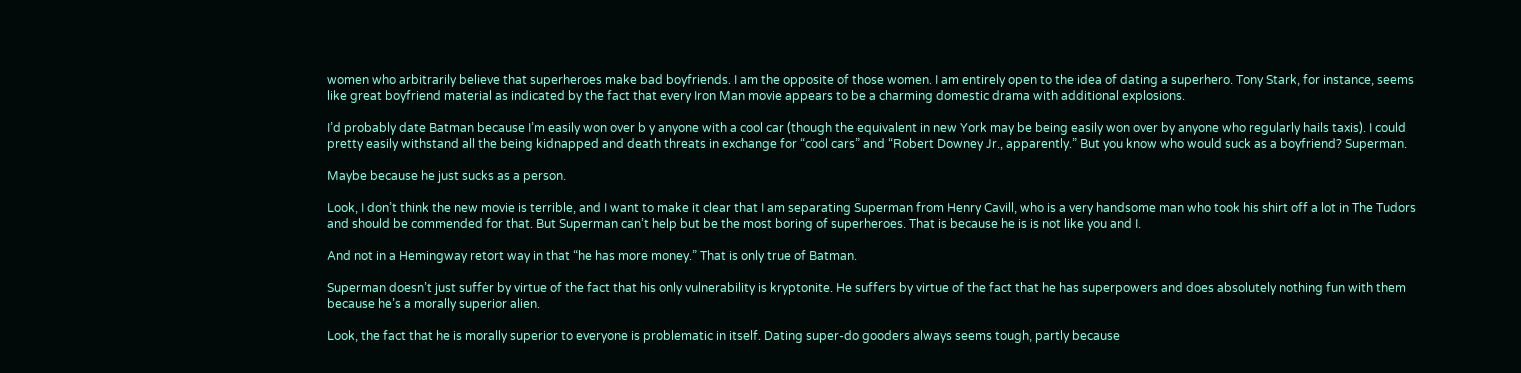women who arbitrarily believe that superheroes make bad boyfriends. I am the opposite of those women. I am entirely open to the idea of dating a superhero. Tony Stark, for instance, seems like great boyfriend material as indicated by the fact that every Iron Man movie appears to be a charming domestic drama with additional explosions.

I’d probably date Batman because I’m easily won over b y anyone with a cool car (though the equivalent in new York may be being easily won over by anyone who regularly hails taxis). I could pretty easily withstand all the being kidnapped and death threats in exchange for “cool cars” and “Robert Downey Jr., apparently.” But you know who would suck as a boyfriend? Superman.

Maybe because he just sucks as a person.

Look, I don’t think the new movie is terrible, and I want to make it clear that I am separating Superman from Henry Cavill, who is a very handsome man who took his shirt off a lot in The Tudors and should be commended for that. But Superman can’t help but be the most boring of superheroes. That is because he is is not like you and I.

And not in a Hemingway retort way in that “he has more money.” That is only true of Batman.

Superman doesn’t just suffer by virtue of the fact that his only vulnerability is kryptonite. He suffers by virtue of the fact that he has superpowers and does absolutely nothing fun with them because he’s a morally superior alien.

Look, the fact that he is morally superior to everyone is problematic in itself. Dating super-do gooders always seems tough, partly because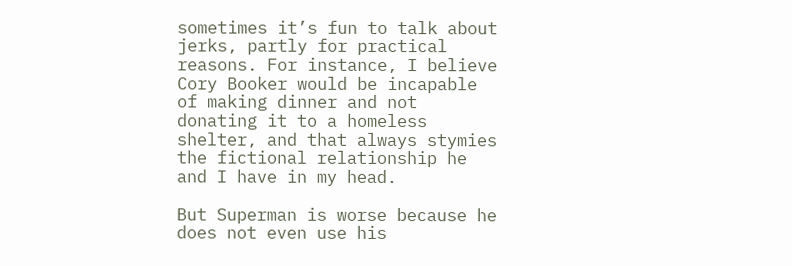sometimes it’s fun to talk about jerks, partly for practical reasons. For instance, I believe Cory Booker would be incapable of making dinner and not donating it to a homeless shelter, and that always stymies the fictional relationship he and I have in my head.

But Superman is worse because he does not even use his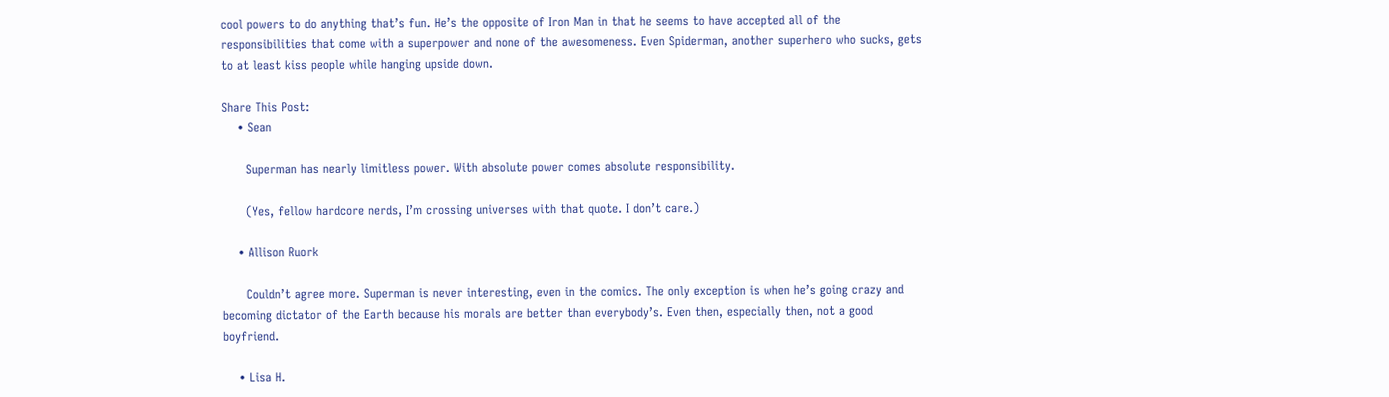cool powers to do anything that’s fun. He’s the opposite of Iron Man in that he seems to have accepted all of the responsibilities that come with a superpower and none of the awesomeness. Even Spiderman, another superhero who sucks, gets to at least kiss people while hanging upside down.

Share This Post:
    • Sean

      Superman has nearly limitless power. With absolute power comes absolute responsibility.

      (Yes, fellow hardcore nerds, I’m crossing universes with that quote. I don’t care.)

    • Allison Ruork

      Couldn’t agree more. Superman is never interesting, even in the comics. The only exception is when he’s going crazy and becoming dictator of the Earth because his morals are better than everybody’s. Even then, especially then, not a good boyfriend.

    • Lisa H.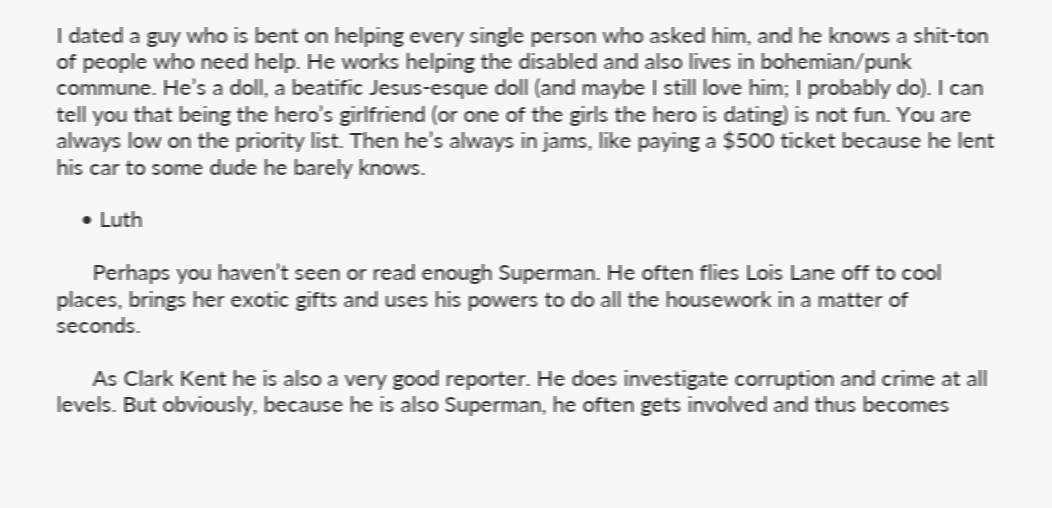I dated a guy who is bent on helping every single person who asked him, and he knows a shit-ton of people who need help. He works helping the disabled and also lives in bohemian/punk commune. He’s a doll, a beatific Jesus-esque doll (and maybe I still love him; I probably do). I can tell you that being the hero’s girlfriend (or one of the girls the hero is dating) is not fun. You are always low on the priority list. Then he’s always in jams, like paying a $500 ticket because he lent his car to some dude he barely knows.

    • Luth

      Perhaps you haven’t seen or read enough Superman. He often flies Lois Lane off to cool places, brings her exotic gifts and uses his powers to do all the housework in a matter of seconds.

      As Clark Kent he is also a very good reporter. He does investigate corruption and crime at all levels. But obviously, because he is also Superman, he often gets involved and thus becomes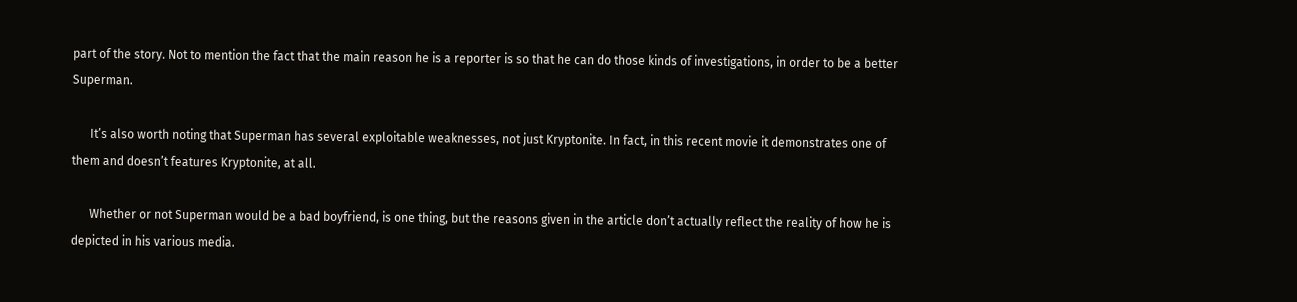part of the story. Not to mention the fact that the main reason he is a reporter is so that he can do those kinds of investigations, in order to be a better Superman.

      It’s also worth noting that Superman has several exploitable weaknesses, not just Kryptonite. In fact, in this recent movie it demonstrates one of them and doesn’t features Kryptonite, at all.

      Whether or not Superman would be a bad boyfriend, is one thing, but the reasons given in the article don’t actually reflect the reality of how he is depicted in his various media.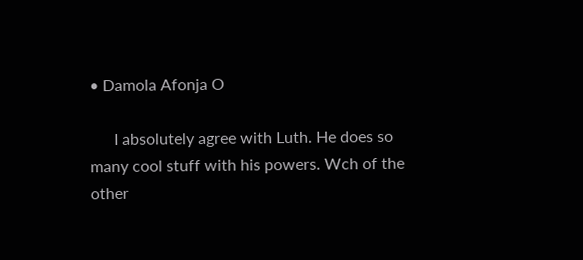• Damola Afonja O

      I absolutely agree with Luth. He does so many cool stuff with his powers. Wch of the other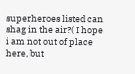superheroes listed can shag in the air?( I hope i am not out of place here, but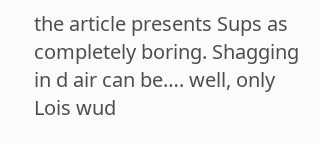the article presents Sups as completely boring. Shagging in d air can be…. well, only Lois wud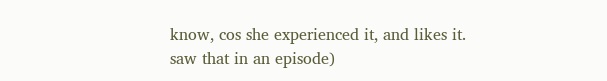know, cos she experienced it, and likes it. saw that in an episode)